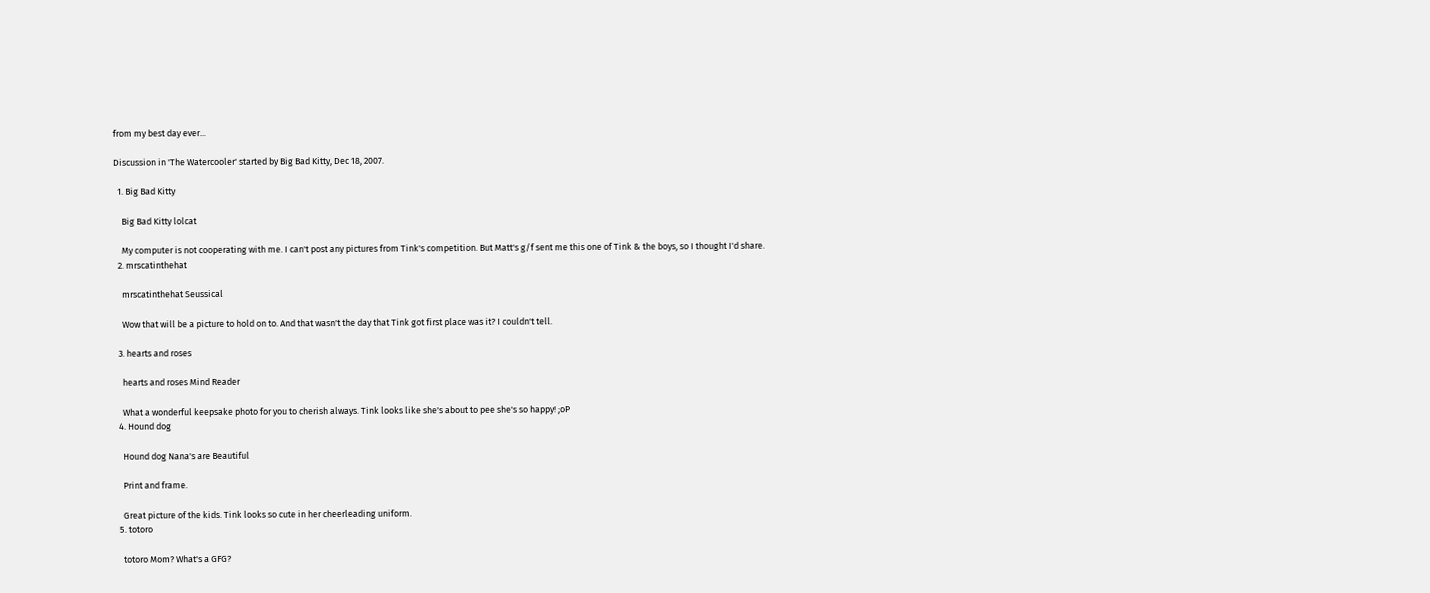from my best day ever...

Discussion in 'The Watercooler' started by Big Bad Kitty, Dec 18, 2007.

  1. Big Bad Kitty

    Big Bad Kitty lolcat

    My computer is not cooperating with me. I can't post any pictures from Tink's competition. But Matt's g/f sent me this one of Tink & the boys, so I thought I'd share.
  2. mrscatinthehat

    mrscatinthehat Seussical

    Wow that will be a picture to hold on to. And that wasn't the day that Tink got first place was it? I couldn't tell.

  3. hearts and roses

    hearts and roses Mind Reader

    What a wonderful keepsake photo for you to cherish always. Tink looks like she's about to pee she's so happy! ;oP
  4. Hound dog

    Hound dog Nana's are Beautiful

    Print and frame.

    Great picture of the kids. Tink looks so cute in her cheerleading uniform.
  5. totoro

    totoro Mom? What's a GFG?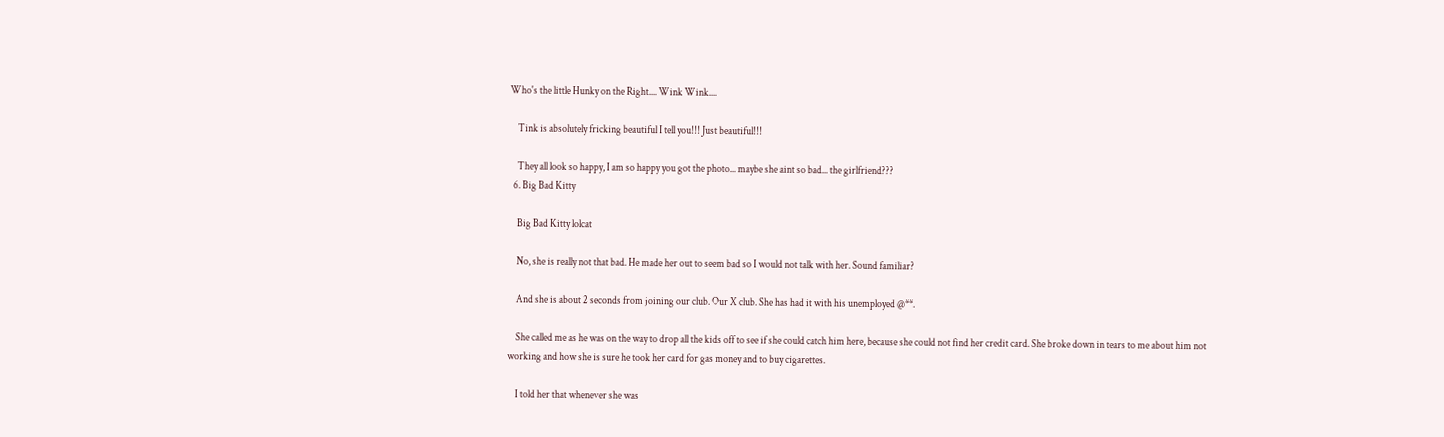Who's the little Hunky on the Right.... Wink Wink....

    Tink is absolutely fricking beautiful I tell you!!! Just beautiful!!!

    They all look so happy, I am so happy you got the photo... maybe she aint so bad... the girlfriend???
  6. Big Bad Kitty

    Big Bad Kitty lolcat

    No, she is really not that bad. He made her out to seem bad so I would not talk with her. Sound familiar?

    And she is about 2 seconds from joining our club. Our X club. She has had it with his unemployed @**.

    She called me as he was on the way to drop all the kids off to see if she could catch him here, because she could not find her credit card. She broke down in tears to me about him not working and how she is sure he took her card for gas money and to buy cigarettes.

    I told her that whenever she was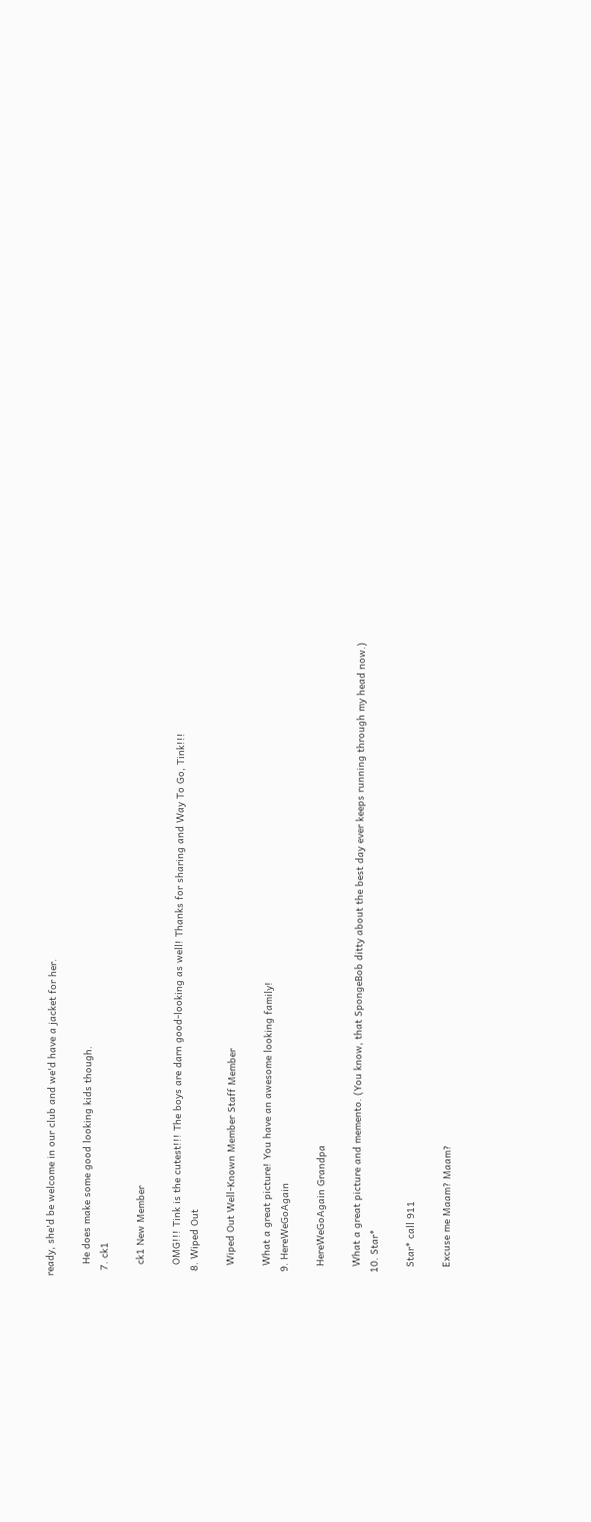ready, she'd be welcome in our club and we'd have a jacket for her.

    He does make some good looking kids though.
  7. ck1

    ck1 New Member

    OMG!!! Tink is the cutest!!! The boys are darn good-looking as well! Thanks for sharing and Way To Go, Tink!!!
  8. Wiped Out

    Wiped Out Well-Known Member Staff Member

    What a great picture! You have an awesome looking family!
  9. HereWeGoAgain

    HereWeGoAgain Grandpa

    What a great picture and memento. (You know, that SpongeBob ditty about the best day ever keeps running through my head now.)
  10. Star*

    Star* call 911

    Excuse me Maam? Maam?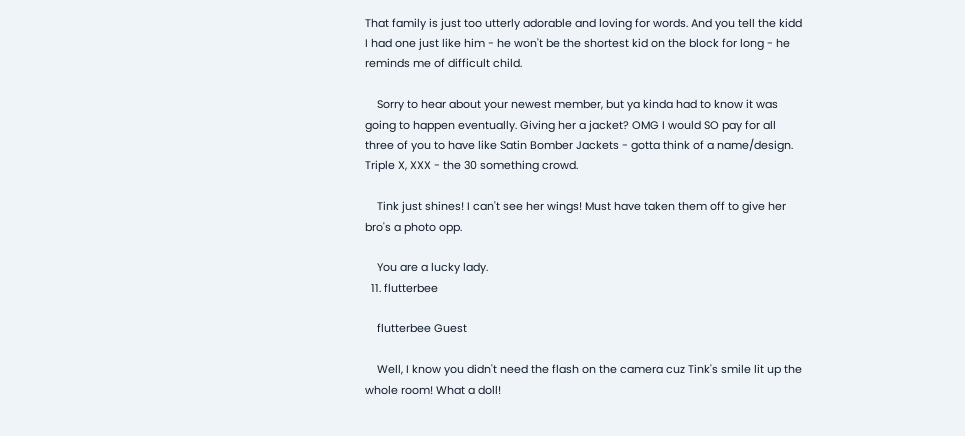That family is just too utterly adorable and loving for words. And you tell the kidd I had one just like him - he won't be the shortest kid on the block for long - he reminds me of difficult child.

    Sorry to hear about your newest member, but ya kinda had to know it was going to happen eventually. Giving her a jacket? OMG I would SO pay for all three of you to have like Satin Bomber Jackets - gotta think of a name/design. Triple X, XXX - the 30 something crowd.

    Tink just shines! I can't see her wings! Must have taken them off to give her bro's a photo opp.

    You are a lucky lady.
  11. flutterbee

    flutterbee Guest

    Well, I know you didn't need the flash on the camera cuz Tink's smile lit up the whole room! What a doll!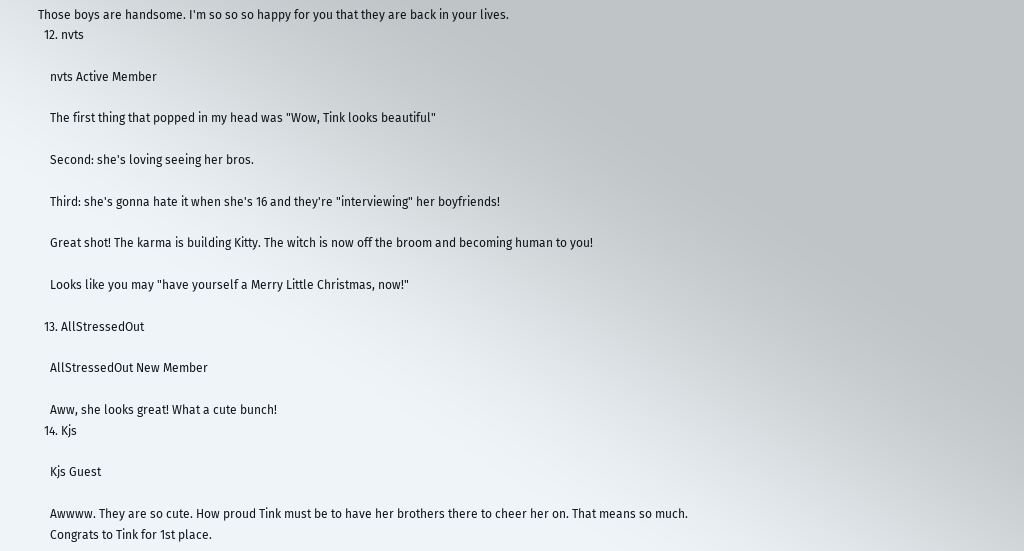Those boys are handsome. I'm so so so happy for you that they are back in your lives.
  12. nvts

    nvts Active Member

    The first thing that popped in my head was "Wow, Tink looks beautiful"

    Second: she's loving seeing her bros.

    Third: she's gonna hate it when she's 16 and they're "interviewing" her boyfriends!

    Great shot! The karma is building Kitty. The witch is now off the broom and becoming human to you!

    Looks like you may "have yourself a Merry Little Christmas, now!"

  13. AllStressedOut

    AllStressedOut New Member

    Aww, she looks great! What a cute bunch!
  14. Kjs

    Kjs Guest

    Awwww. They are so cute. How proud Tink must be to have her brothers there to cheer her on. That means so much.
    Congrats to Tink for 1st place.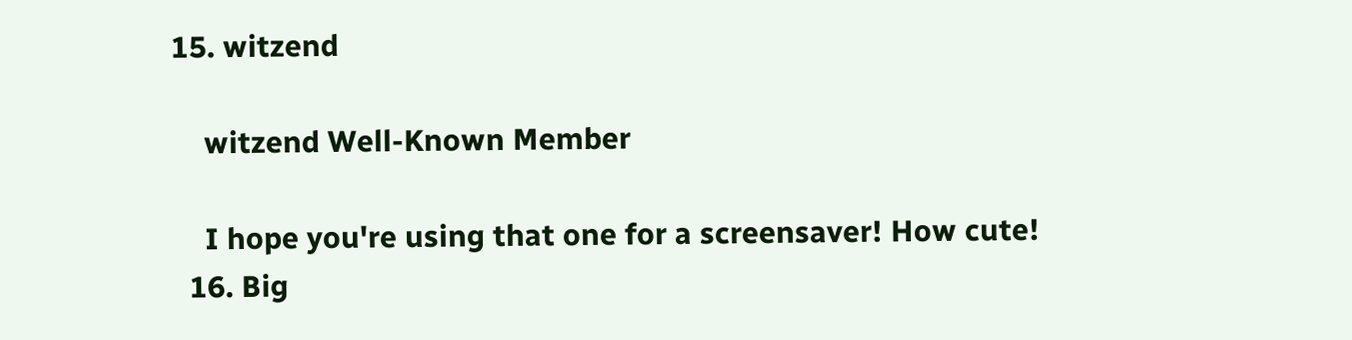15. witzend

    witzend Well-Known Member

    I hope you're using that one for a screensaver! How cute!
  16. Big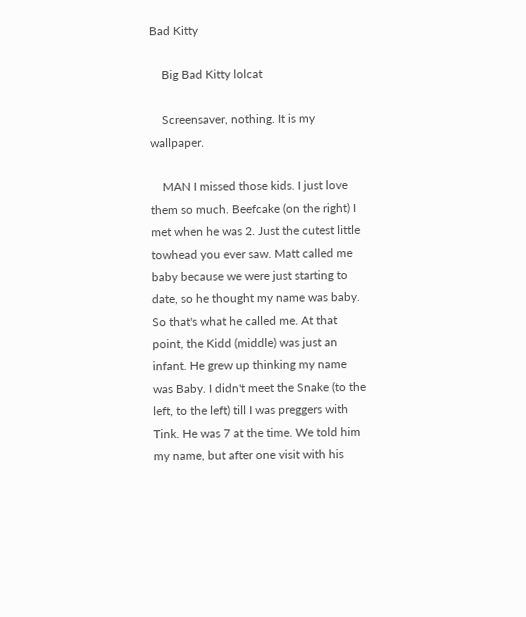Bad Kitty

    Big Bad Kitty lolcat

    Screensaver, nothing. It is my wallpaper.

    MAN I missed those kids. I just love them so much. Beefcake (on the right) I met when he was 2. Just the cutest little towhead you ever saw. Matt called me baby because we were just starting to date, so he thought my name was baby. So that's what he called me. At that point, the Kidd (middle) was just an infant. He grew up thinking my name was Baby. I didn't meet the Snake (to the left, to the left) till I was preggers with Tink. He was 7 at the time. We told him my name, but after one visit with his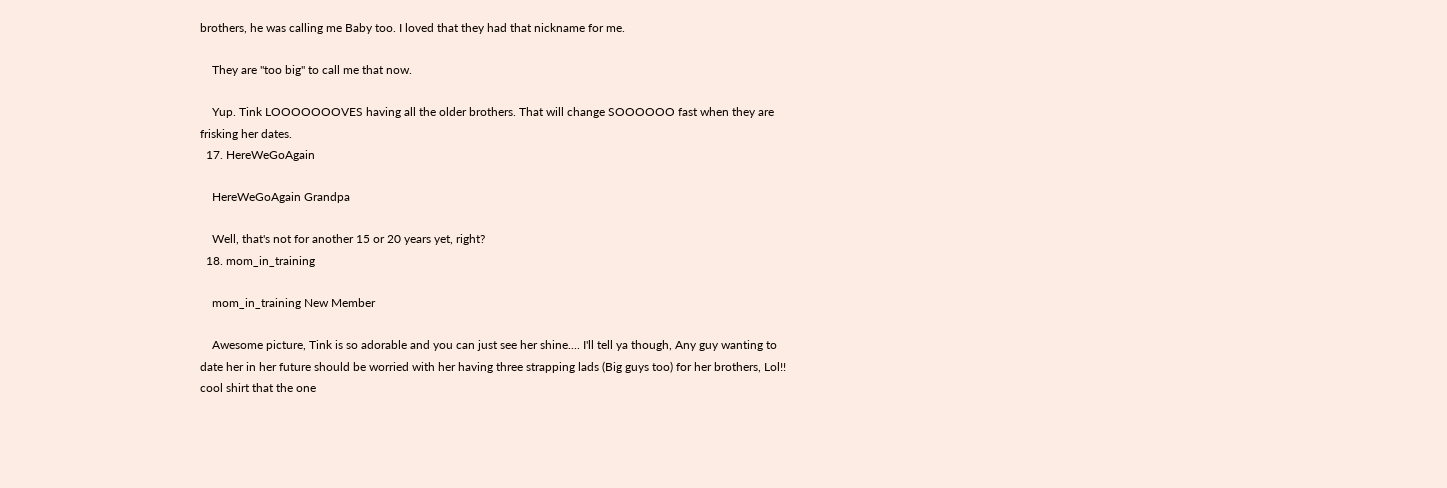brothers, he was calling me Baby too. I loved that they had that nickname for me.

    They are "too big" to call me that now.

    Yup. Tink LOOOOOOOVES having all the older brothers. That will change SOOOOOO fast when they are frisking her dates.
  17. HereWeGoAgain

    HereWeGoAgain Grandpa

    Well, that's not for another 15 or 20 years yet, right?
  18. mom_in_training

    mom_in_training New Member

    Awesome picture, Tink is so adorable and you can just see her shine.... I'll tell ya though, Any guy wanting to date her in her future should be worried with her having three strapping lads (Big guys too) for her brothers, Lol!! cool shirt that the one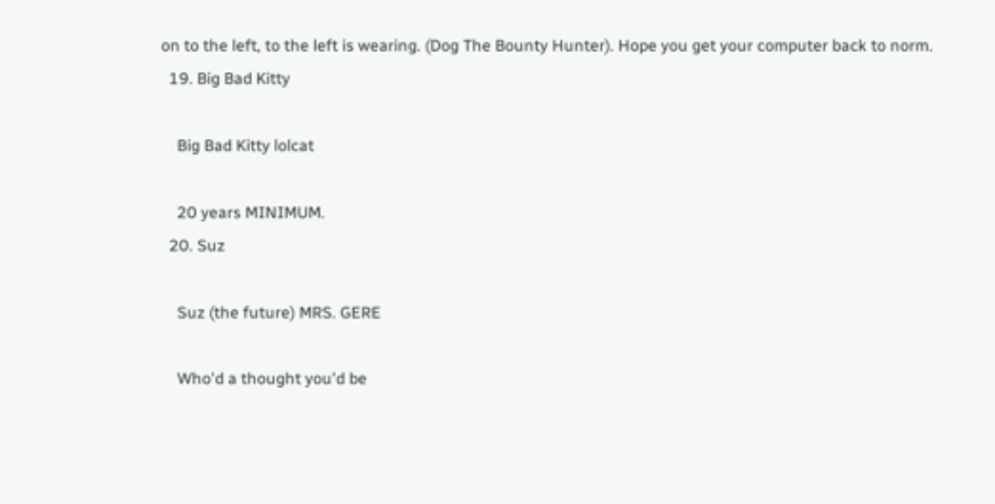on to the left, to the left is wearing. (Dog The Bounty Hunter). Hope you get your computer back to norm.
  19. Big Bad Kitty

    Big Bad Kitty lolcat

    20 years MINIMUM.
  20. Suz

    Suz (the future) MRS. GERE

    Who'd a thought you'd be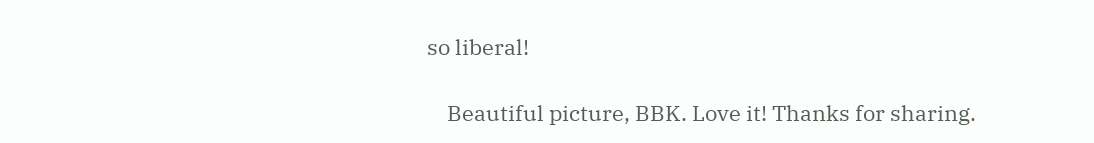so liberal!

    Beautiful picture, BBK. Love it! Thanks for sharing.